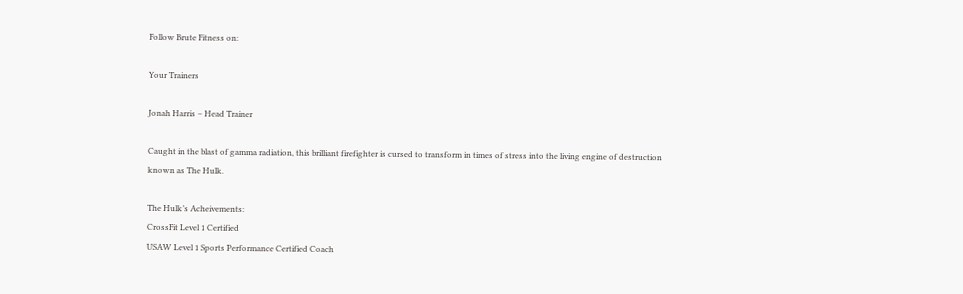Follow Brute Fitness on:

Your Trainers

Jonah Harris – Head Trainer

Caught in the blast of gamma radiation, this brilliant firefighter is cursed to transform in times of stress into the living engine of destruction known as The Hulk.

The Hulk’s Acheivements:
CrossFit Level 1 Certified
USAW Level 1 Sports Performance Certified Coach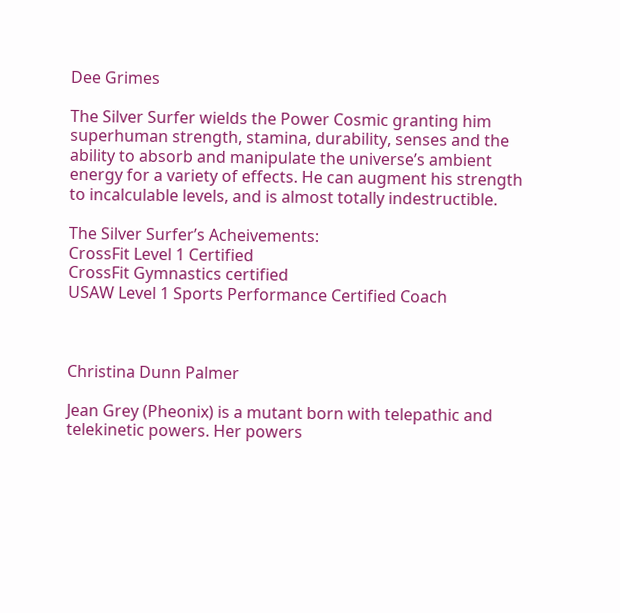Dee Grimes

The Silver Surfer wields the Power Cosmic granting him superhuman strength, stamina, durability, senses and the ability to absorb and manipulate the universe’s ambient energy for a variety of effects. He can augment his strength to incalculable levels, and is almost totally indestructible.

The Silver Surfer’s Acheivements:
CrossFit Level 1 Certified
CrossFit Gymnastics certified
USAW Level 1 Sports Performance Certified Coach



Christina Dunn Palmer

Jean Grey (Pheonix) is a mutant born with telepathic and telekinetic powers. Her powers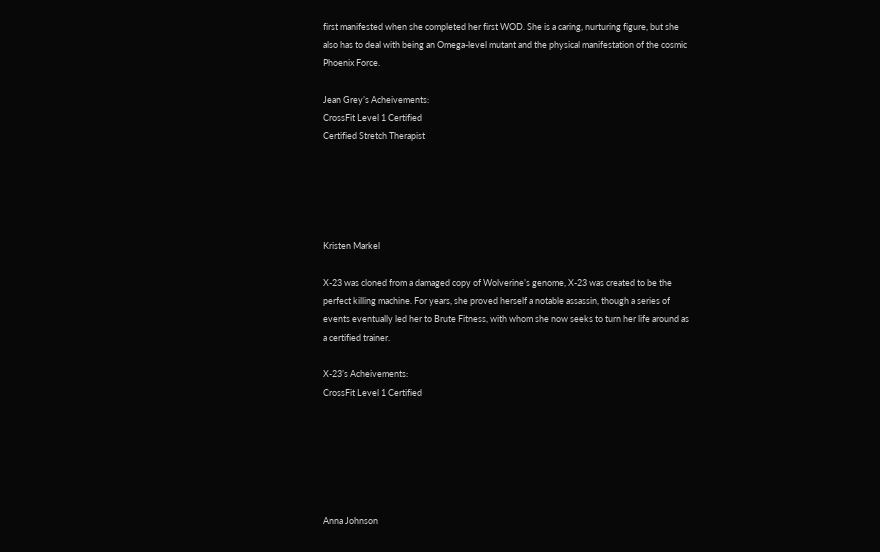first manifested when she completed her first WOD. She is a caring, nurturing figure, but she also has to deal with being an Omega-level mutant and the physical manifestation of the cosmic Phoenix Force.

Jean Grey’s Acheivements:
CrossFit Level 1 Certified
Certified Stretch Therapist





Kristen Markel

X-23 was cloned from a damaged copy of Wolverine’s genome, X-23 was created to be the perfect killing machine. For years, she proved herself a notable assassin, though a series of events eventually led her to Brute Fitness, with whom she now seeks to turn her life around as a certified trainer.

X-23’s Acheivements:
CrossFit Level 1 Certified






Anna Johnson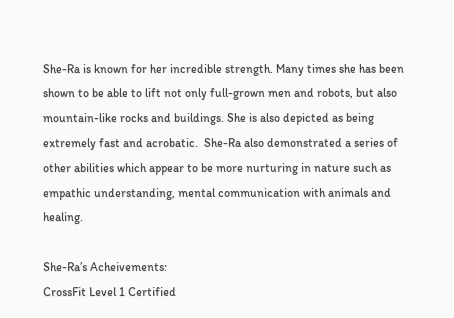She-Ra is known for her incredible strength. Many times she has been shown to be able to lift not only full-grown men and robots, but also mountain-like rocks and buildings. She is also depicted as being extremely fast and acrobatic.  She-Ra also demonstrated a series of other abilities which appear to be more nurturing in nature such as empathic understanding, mental communication with animals and healing.

She-Ra’s Acheivements:
CrossFit Level 1 Certified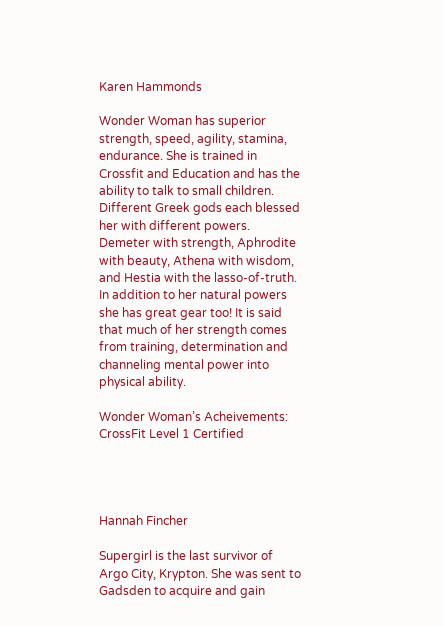Karen Hammonds

Wonder Woman has superior strength, speed, agility, stamina, endurance. She is trained in Crossfit and Education and has the ability to talk to small children. Different Greek gods each blessed her with different powers. Demeter with strength, Aphrodite with beauty, Athena with wisdom, and Hestia with the lasso-of-truth. In addition to her natural powers she has great gear too! It is said that much of her strength comes from training, determination and channeling mental power into physical ability.

Wonder Woman’s Acheivements:
CrossFit Level 1 Certified




Hannah Fincher

Supergirl is the last survivor of Argo City, Krypton. She was sent to Gadsden to acquire and gain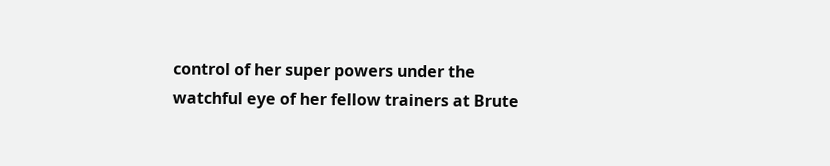control of her super powers under the watchful eye of her fellow trainers at Brute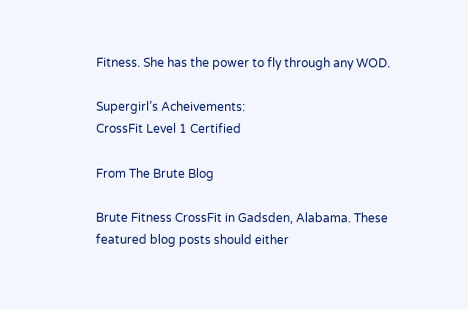Fitness. She has the power to fly through any WOD.

Supergirl’s Acheivements:
CrossFit Level 1 Certified

From The Brute Blog

Brute Fitness CrossFit in Gadsden, Alabama. These featured blog posts should either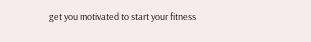get you motivated to start your fitness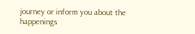journey or inform you about the happenings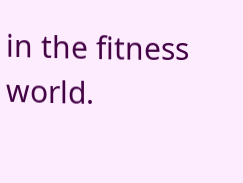in the fitness world.